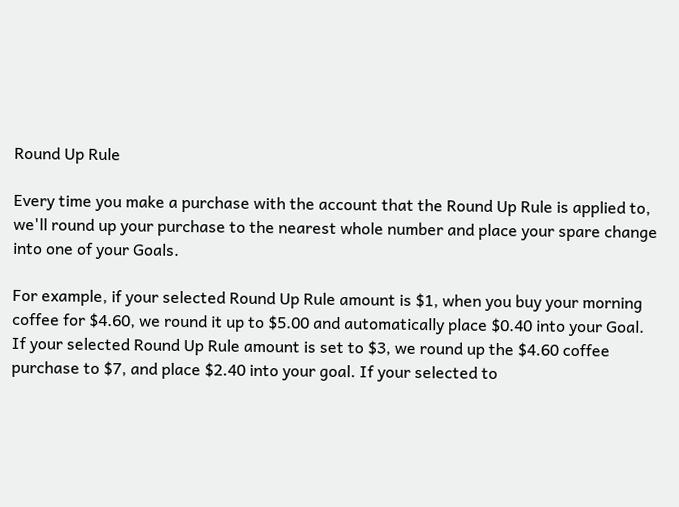Round Up Rule

Every time you make a purchase with the account that the Round Up Rule is applied to, we'll round up your purchase to the nearest whole number and place your spare change into one of your Goals.

For example, if your selected Round Up Rule amount is $1, when you buy your morning coffee for $4.60, we round it up to $5.00 and automatically place $0.40 into your Goal. If your selected Round Up Rule amount is set to $3, we round up the $4.60 coffee purchase to $7, and place $2.40 into your goal. If your selected to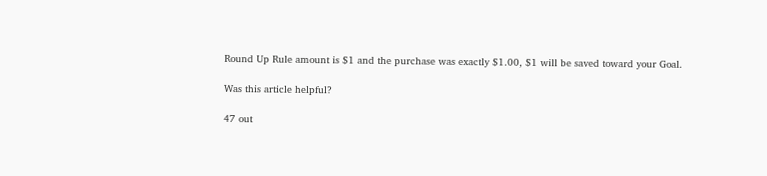Round Up Rule amount is $1 and the purchase was exactly $1.00, $1 will be saved toward your Goal.

Was this article helpful?

47 out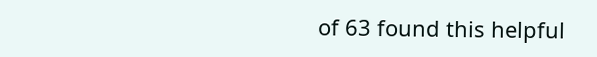of 63 found this helpful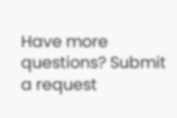Have more questions? Submit a request